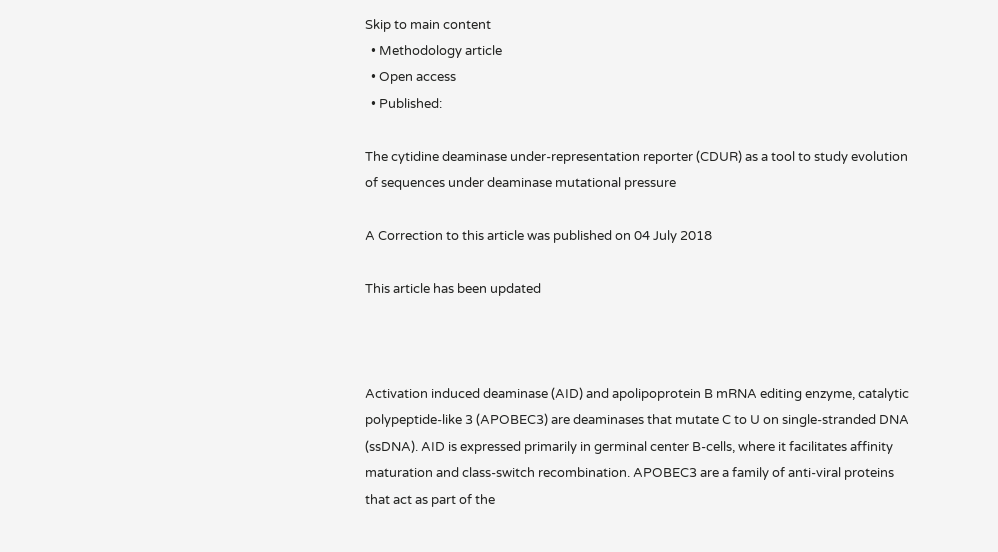Skip to main content
  • Methodology article
  • Open access
  • Published:

The cytidine deaminase under-representation reporter (CDUR) as a tool to study evolution of sequences under deaminase mutational pressure

A Correction to this article was published on 04 July 2018

This article has been updated



Activation induced deaminase (AID) and apolipoprotein B mRNA editing enzyme, catalytic polypeptide-like 3 (APOBEC3) are deaminases that mutate C to U on single-stranded DNA (ssDNA). AID is expressed primarily in germinal center B-cells, where it facilitates affinity maturation and class-switch recombination. APOBEC3 are a family of anti-viral proteins that act as part of the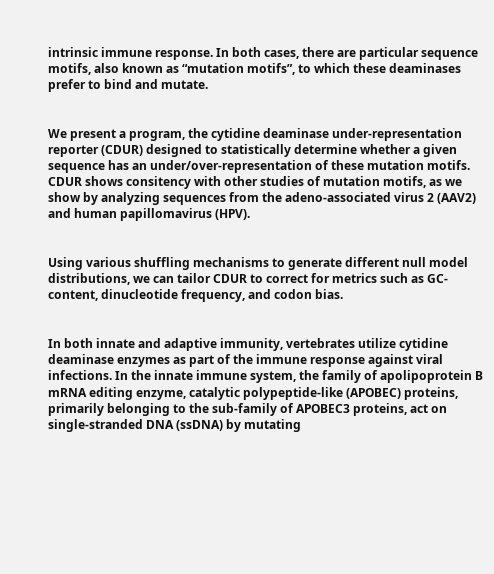intrinsic immune response. In both cases, there are particular sequence motifs, also known as “mutation motifs”, to which these deaminases prefer to bind and mutate.


We present a program, the cytidine deaminase under-representation reporter (CDUR) designed to statistically determine whether a given sequence has an under/over-representation of these mutation motifs. CDUR shows consitency with other studies of mutation motifs, as we show by analyzing sequences from the adeno-associated virus 2 (AAV2) and human papillomavirus (HPV).


Using various shuffling mechanisms to generate different null model distributions, we can tailor CDUR to correct for metrics such as GC-content, dinucleotide frequency, and codon bias.


In both innate and adaptive immunity, vertebrates utilize cytidine deaminase enzymes as part of the immune response against viral infections. In the innate immune system, the family of apolipoprotein B mRNA editing enzyme, catalytic polypeptide-like (APOBEC) proteins, primarily belonging to the sub-family of APOBEC3 proteins, act on single-stranded DNA (ssDNA) by mutating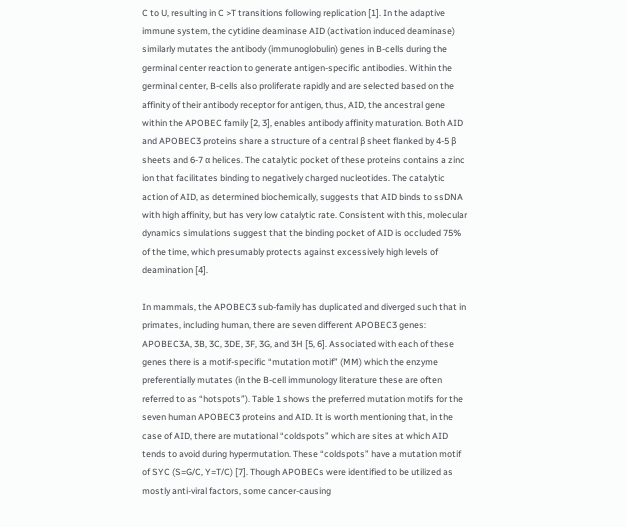C to U, resulting in C >T transitions following replication [1]. In the adaptive immune system, the cytidine deaminase AID (activation induced deaminase) similarly mutates the antibody (immunoglobulin) genes in B-cells during the germinal center reaction to generate antigen-specific antibodies. Within the germinal center, B-cells also proliferate rapidly and are selected based on the affinity of their antibody receptor for antigen, thus, AID, the ancestral gene within the APOBEC family [2, 3], enables antibody affinity maturation. Both AID and APOBEC3 proteins share a structure of a central β sheet flanked by 4-5 β sheets and 6-7 α helices. The catalytic pocket of these proteins contains a zinc ion that facilitates binding to negatively charged nucleotides. The catalytic action of AID, as determined biochemically, suggests that AID binds to ssDNA with high affinity, but has very low catalytic rate. Consistent with this, molecular dynamics simulations suggest that the binding pocket of AID is occluded 75% of the time, which presumably protects against excessively high levels of deamination [4].

In mammals, the APOBEC3 sub-family has duplicated and diverged such that in primates, including human, there are seven different APOBEC3 genes: APOBEC3A, 3B, 3C, 3DE, 3F, 3G, and 3H [5, 6]. Associated with each of these genes there is a motif-specific “mutation motif” (MM) which the enzyme preferentially mutates (in the B-cell immunology literature these are often referred to as “hotspots”). Table 1 shows the preferred mutation motifs for the seven human APOBEC3 proteins and AID. It is worth mentioning that, in the case of AID, there are mutational “coldspots” which are sites at which AID tends to avoid during hypermutation. These “coldspots” have a mutation motif of SYC (S=G/C, Y=T/C) [7]. Though APOBECs were identified to be utilized as mostly anti-viral factors, some cancer-causing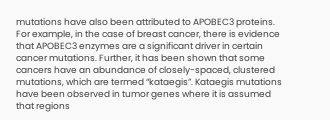mutations have also been attributed to APOBEC3 proteins. For example, in the case of breast cancer, there is evidence that APOBEC3 enzymes are a significant driver in certain cancer mutations. Further, it has been shown that some cancers have an abundance of closely-spaced, clustered mutations, which are termed “kataegis”. Kataegis mutations have been observed in tumor genes where it is assumed that regions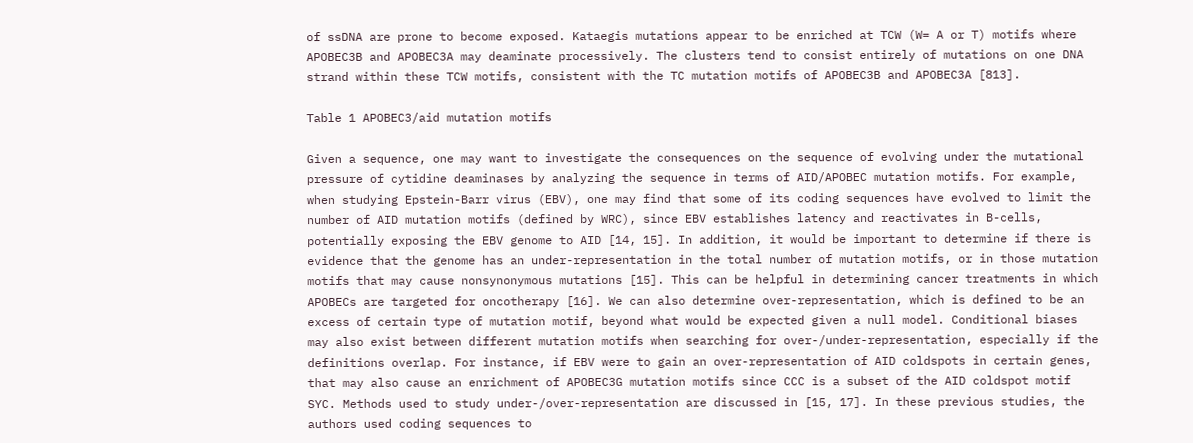of ssDNA are prone to become exposed. Kataegis mutations appear to be enriched at TCW (W= A or T) motifs where APOBEC3B and APOBEC3A may deaminate processively. The clusters tend to consist entirely of mutations on one DNA strand within these TCW motifs, consistent with the TC mutation motifs of APOBEC3B and APOBEC3A [813].

Table 1 APOBEC3/aid mutation motifs

Given a sequence, one may want to investigate the consequences on the sequence of evolving under the mutational pressure of cytidine deaminases by analyzing the sequence in terms of AID/APOBEC mutation motifs. For example, when studying Epstein-Barr virus (EBV), one may find that some of its coding sequences have evolved to limit the number of AID mutation motifs (defined by WRC), since EBV establishes latency and reactivates in B-cells, potentially exposing the EBV genome to AID [14, 15]. In addition, it would be important to determine if there is evidence that the genome has an under-representation in the total number of mutation motifs, or in those mutation motifs that may cause nonsynonymous mutations [15]. This can be helpful in determining cancer treatments in which APOBECs are targeted for oncotherapy [16]. We can also determine over-representation, which is defined to be an excess of certain type of mutation motif, beyond what would be expected given a null model. Conditional biases may also exist between different mutation motifs when searching for over-/under-representation, especially if the definitions overlap. For instance, if EBV were to gain an over-representation of AID coldspots in certain genes, that may also cause an enrichment of APOBEC3G mutation motifs since CCC is a subset of the AID coldspot motif SYC. Methods used to study under-/over-representation are discussed in [15, 17]. In these previous studies, the authors used coding sequences to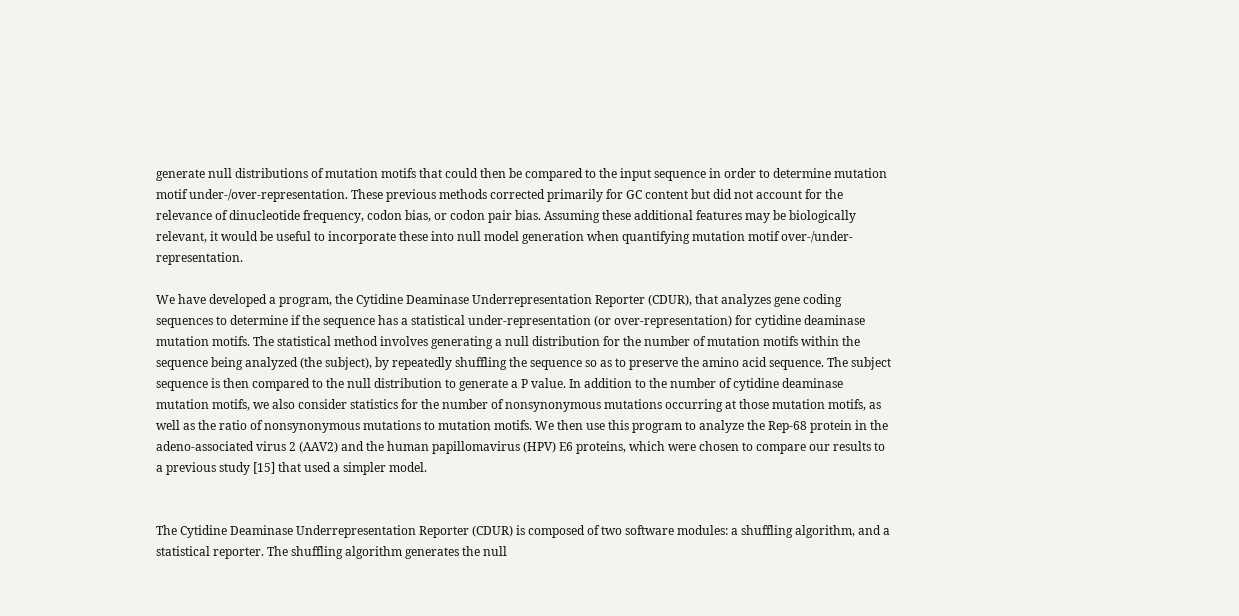generate null distributions of mutation motifs that could then be compared to the input sequence in order to determine mutation motif under-/over-representation. These previous methods corrected primarily for GC content but did not account for the relevance of dinucleotide frequency, codon bias, or codon pair bias. Assuming these additional features may be biologically relevant, it would be useful to incorporate these into null model generation when quantifying mutation motif over-/under-representation.

We have developed a program, the Cytidine Deaminase Underrepresentation Reporter (CDUR), that analyzes gene coding sequences to determine if the sequence has a statistical under-representation (or over-representation) for cytidine deaminase mutation motifs. The statistical method involves generating a null distribution for the number of mutation motifs within the sequence being analyzed (the subject), by repeatedly shuffling the sequence so as to preserve the amino acid sequence. The subject sequence is then compared to the null distribution to generate a P value. In addition to the number of cytidine deaminase mutation motifs, we also consider statistics for the number of nonsynonymous mutations occurring at those mutation motifs, as well as the ratio of nonsynonymous mutations to mutation motifs. We then use this program to analyze the Rep-68 protein in the adeno-associated virus 2 (AAV2) and the human papillomavirus (HPV) E6 proteins, which were chosen to compare our results to a previous study [15] that used a simpler model.


The Cytidine Deaminase Underrepresentation Reporter (CDUR) is composed of two software modules: a shuffling algorithm, and a statistical reporter. The shuffling algorithm generates the null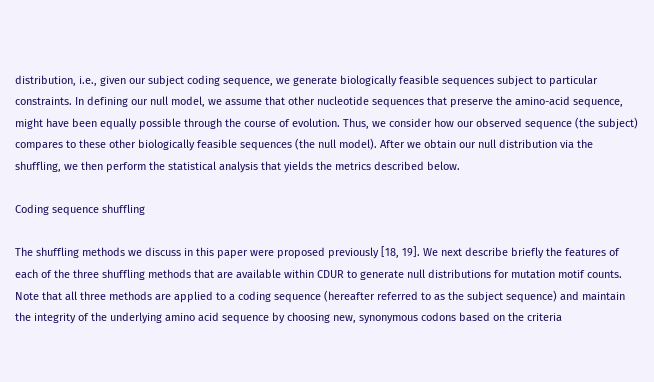distribution, i.e., given our subject coding sequence, we generate biologically feasible sequences subject to particular constraints. In defining our null model, we assume that other nucleotide sequences that preserve the amino-acid sequence, might have been equally possible through the course of evolution. Thus, we consider how our observed sequence (the subject) compares to these other biologically feasible sequences (the null model). After we obtain our null distribution via the shuffling, we then perform the statistical analysis that yields the metrics described below.

Coding sequence shuffling

The shuffling methods we discuss in this paper were proposed previously [18, 19]. We next describe briefly the features of each of the three shuffling methods that are available within CDUR to generate null distributions for mutation motif counts. Note that all three methods are applied to a coding sequence (hereafter referred to as the subject sequence) and maintain the integrity of the underlying amino acid sequence by choosing new, synonymous codons based on the criteria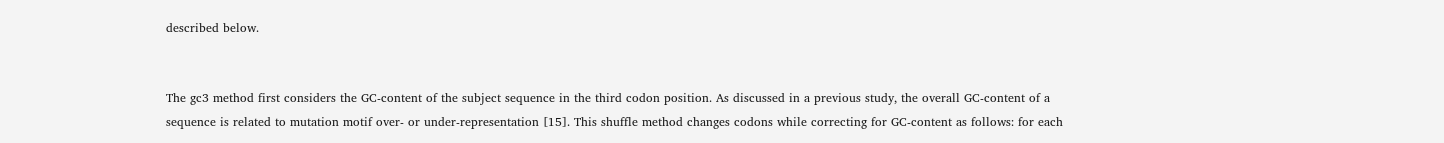described below.


The gc3 method first considers the GC-content of the subject sequence in the third codon position. As discussed in a previous study, the overall GC-content of a sequence is related to mutation motif over- or under-representation [15]. This shuffle method changes codons while correcting for GC-content as follows: for each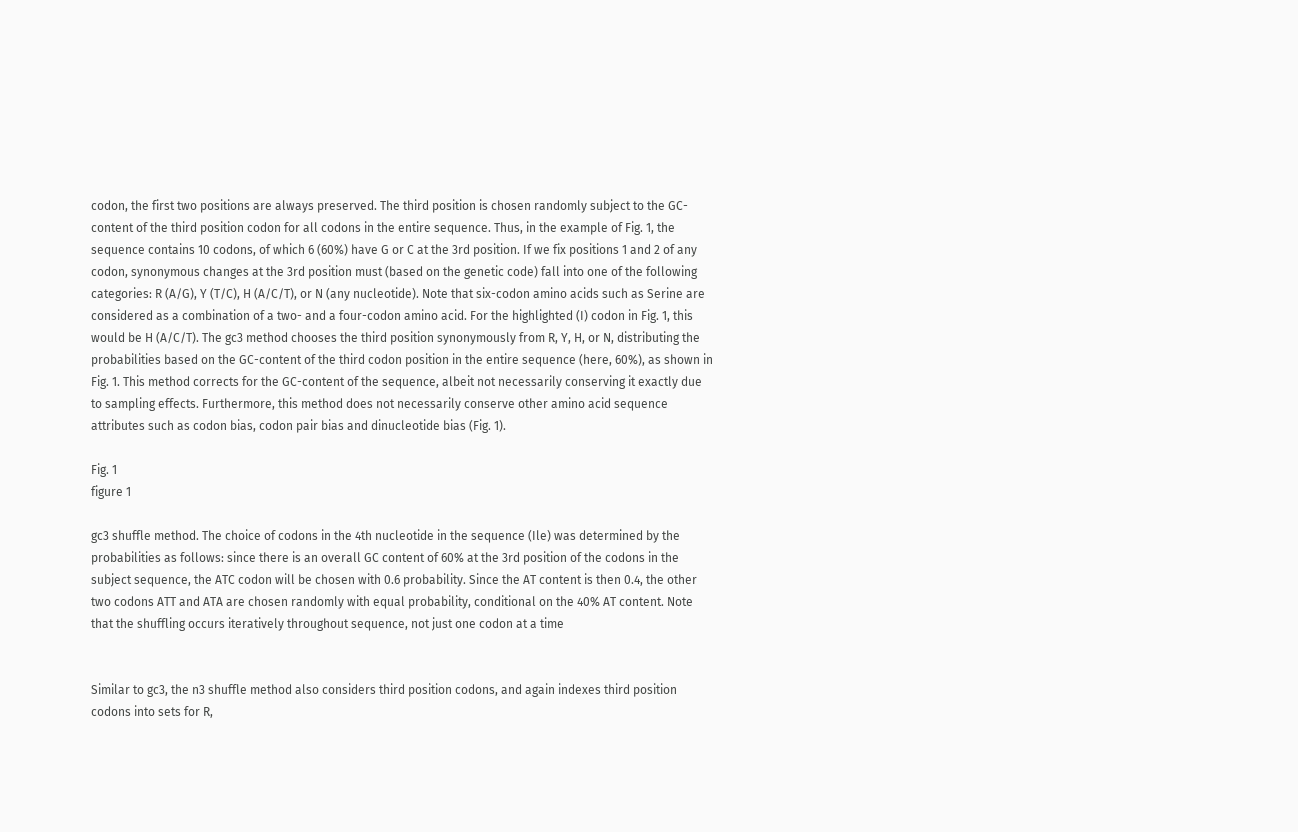codon, the first two positions are always preserved. The third position is chosen randomly subject to the GC-content of the third position codon for all codons in the entire sequence. Thus, in the example of Fig. 1, the sequence contains 10 codons, of which 6 (60%) have G or C at the 3rd position. If we fix positions 1 and 2 of any codon, synonymous changes at the 3rd position must (based on the genetic code) fall into one of the following categories: R (A/G), Y (T/C), H (A/C/T), or N (any nucleotide). Note that six-codon amino acids such as Serine are considered as a combination of a two- and a four-codon amino acid. For the highlighted (I) codon in Fig. 1, this would be H (A/C/T). The gc3 method chooses the third position synonymously from R, Y, H, or N, distributing the probabilities based on the GC-content of the third codon position in the entire sequence (here, 60%), as shown in Fig. 1. This method corrects for the GC-content of the sequence, albeit not necessarily conserving it exactly due to sampling effects. Furthermore, this method does not necessarily conserve other amino acid sequence attributes such as codon bias, codon pair bias and dinucleotide bias (Fig. 1).

Fig. 1
figure 1

gc3 shuffle method. The choice of codons in the 4th nucleotide in the sequence (Ile) was determined by the probabilities as follows: since there is an overall GC content of 60% at the 3rd position of the codons in the subject sequence, the ATC codon will be chosen with 0.6 probability. Since the AT content is then 0.4, the other two codons ATT and ATA are chosen randomly with equal probability, conditional on the 40% AT content. Note that the shuffling occurs iteratively throughout sequence, not just one codon at a time


Similar to gc3, the n3 shuffle method also considers third position codons, and again indexes third position codons into sets for R,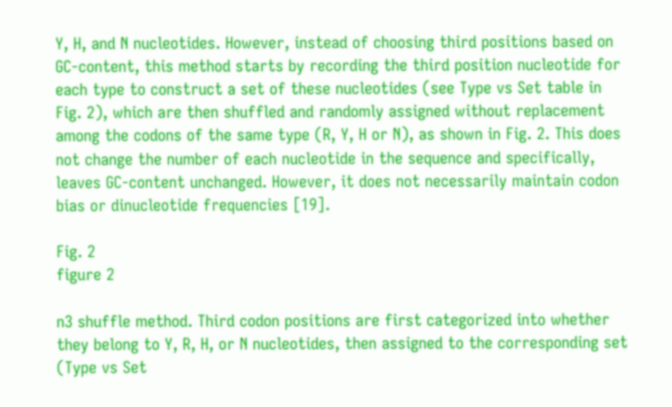Y, H, and N nucleotides. However, instead of choosing third positions based on GC-content, this method starts by recording the third position nucleotide for each type to construct a set of these nucleotides (see Type vs Set table in Fig. 2), which are then shuffled and randomly assigned without replacement among the codons of the same type (R, Y, H or N), as shown in Fig. 2. This does not change the number of each nucleotide in the sequence and specifically, leaves GC-content unchanged. However, it does not necessarily maintain codon bias or dinucleotide frequencies [19].

Fig. 2
figure 2

n3 shuffle method. Third codon positions are first categorized into whether they belong to Y, R, H, or N nucleotides, then assigned to the corresponding set (Type vs Set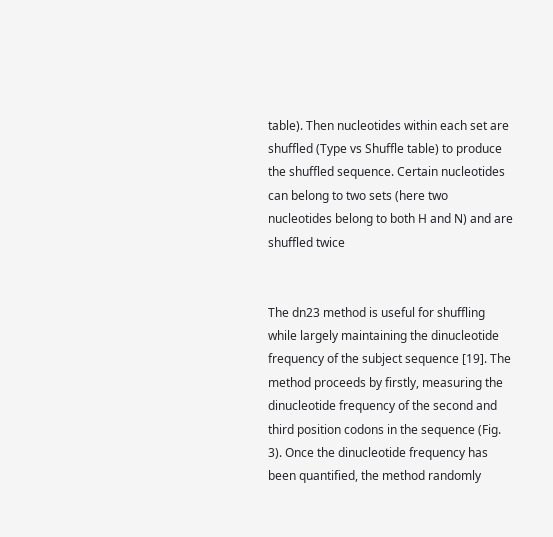table). Then nucleotides within each set are shuffled (Type vs Shuffle table) to produce the shuffled sequence. Certain nucleotides can belong to two sets (here two nucleotides belong to both H and N) and are shuffled twice


The dn23 method is useful for shuffling while largely maintaining the dinucleotide frequency of the subject sequence [19]. The method proceeds by firstly, measuring the dinucleotide frequency of the second and third position codons in the sequence (Fig. 3). Once the dinucleotide frequency has been quantified, the method randomly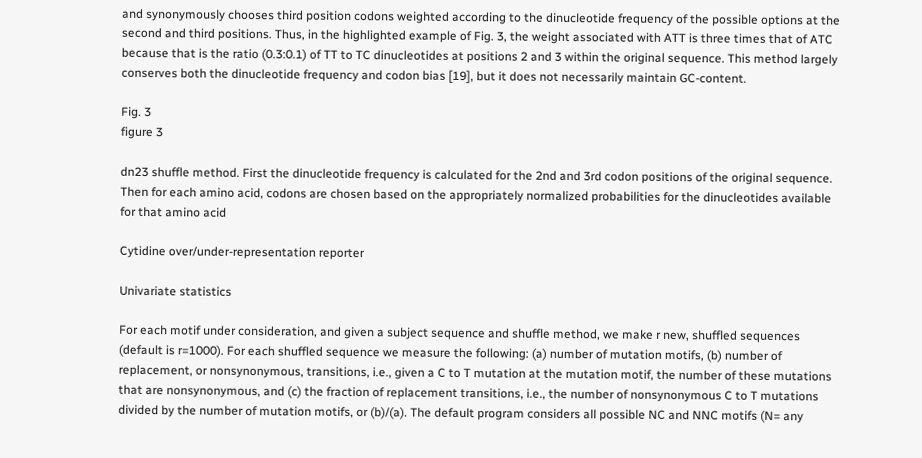and synonymously chooses third position codons weighted according to the dinucleotide frequency of the possible options at the second and third positions. Thus, in the highlighted example of Fig. 3, the weight associated with ATT is three times that of ATC because that is the ratio (0.3:0.1) of TT to TC dinucleotides at positions 2 and 3 within the original sequence. This method largely conserves both the dinucleotide frequency and codon bias [19], but it does not necessarily maintain GC-content.

Fig. 3
figure 3

dn23 shuffle method. First the dinucleotide frequency is calculated for the 2nd and 3rd codon positions of the original sequence. Then for each amino acid, codons are chosen based on the appropriately normalized probabilities for the dinucleotides available for that amino acid

Cytidine over/under-representation reporter

Univariate statistics

For each motif under consideration, and given a subject sequence and shuffle method, we make r new, shuffled sequences (default is r=1000). For each shuffled sequence we measure the following: (a) number of mutation motifs, (b) number of replacement, or nonsynonymous, transitions, i.e., given a C to T mutation at the mutation motif, the number of these mutations that are nonsynonymous, and (c) the fraction of replacement transitions, i.e., the number of nonsynonymous C to T mutations divided by the number of mutation motifs, or (b)/(a). The default program considers all possible NC and NNC motifs (N= any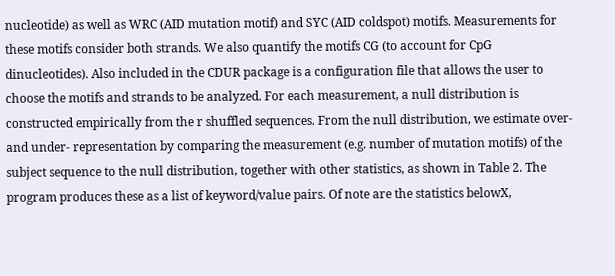nucleotide) as well as WRC (AID mutation motif) and SYC (AID coldspot) motifs. Measurements for these motifs consider both strands. We also quantify the motifs CG (to account for CpG dinucleotides). Also included in the CDUR package is a configuration file that allows the user to choose the motifs and strands to be analyzed. For each measurement, a null distribution is constructed empirically from the r shuffled sequences. From the null distribution, we estimate over- and under- representation by comparing the measurement (e.g. number of mutation motifs) of the subject sequence to the null distribution, together with other statistics, as shown in Table 2. The program produces these as a list of keyword/value pairs. Of note are the statistics belowX,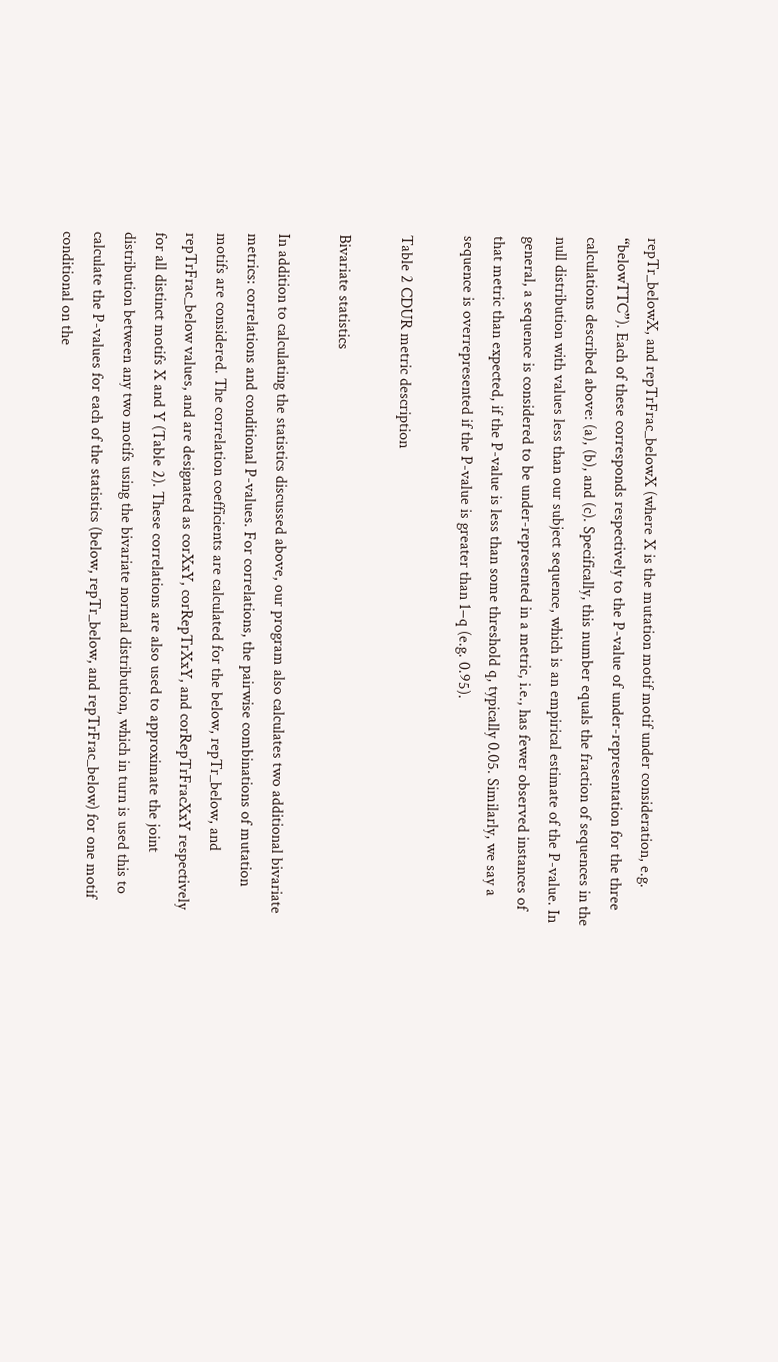repTr_belowX, and repTrFrac_belowX (where X is the mutation motif motif under consideration, e.g. “belowTTC”). Each of these corresponds respectively to the P-value of under-representation for the three calculations described above: (a), (b), and (c). Specifically, this number equals the fraction of sequences in the null distribution with values less than our subject sequence, which is an empirical estimate of the P-value. In general, a sequence is considered to be under-represented in a metric, i.e., has fewer observed instances of that metric than expected, if the P-value is less than some threshold q, typically 0.05. Similarly, we say a sequence is overrepresented if the P-value is greater than 1−q (e.g. 0.95).

Table 2 CDUR metric description

Bivariate statistics

In addition to calculating the statistics discussed above, our program also calculates two additional bivariate metrics: correlations and conditional P-values. For correlations, the pairwise combinations of mutation motifs are considered. The correlation coefficients are calculated for the below, repTr_below, and repTrFrac_below values, and are designated as corXxY, corRepTrXxY, and corRepTrFracXxY respectively for all distinct motifs X and Y (Table 2). These correlations are also used to approximate the joint distribution between any two motifs using the bivariate normal distribution, which in turn is used this to calculate the P-values for each of the statistics (below, repTr_below, and repTrFrac_below) for one motif conditional on the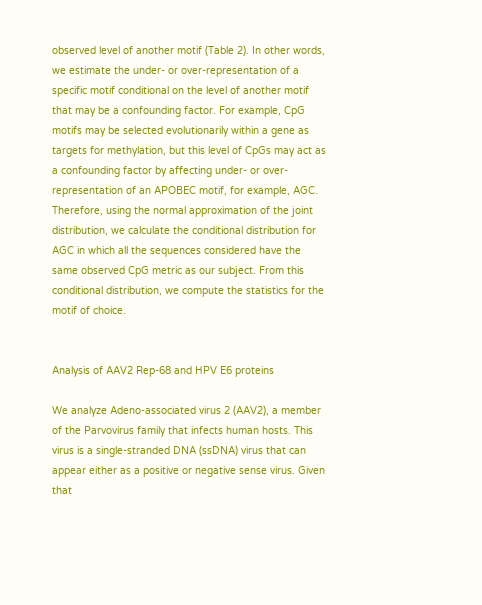observed level of another motif (Table 2). In other words, we estimate the under- or over-representation of a specific motif conditional on the level of another motif that may be a confounding factor. For example, CpG motifs may be selected evolutionarily within a gene as targets for methylation, but this level of CpGs may act as a confounding factor by affecting under- or over-representation of an APOBEC motif, for example, AGC. Therefore, using the normal approximation of the joint distribution, we calculate the conditional distribution for AGC in which all the sequences considered have the same observed CpG metric as our subject. From this conditional distribution, we compute the statistics for the motif of choice.


Analysis of AAV2 Rep-68 and HPV E6 proteins

We analyze Adeno-associated virus 2 (AAV2), a member of the Parvovirus family that infects human hosts. This virus is a single-stranded DNA (ssDNA) virus that can appear either as a positive or negative sense virus. Given that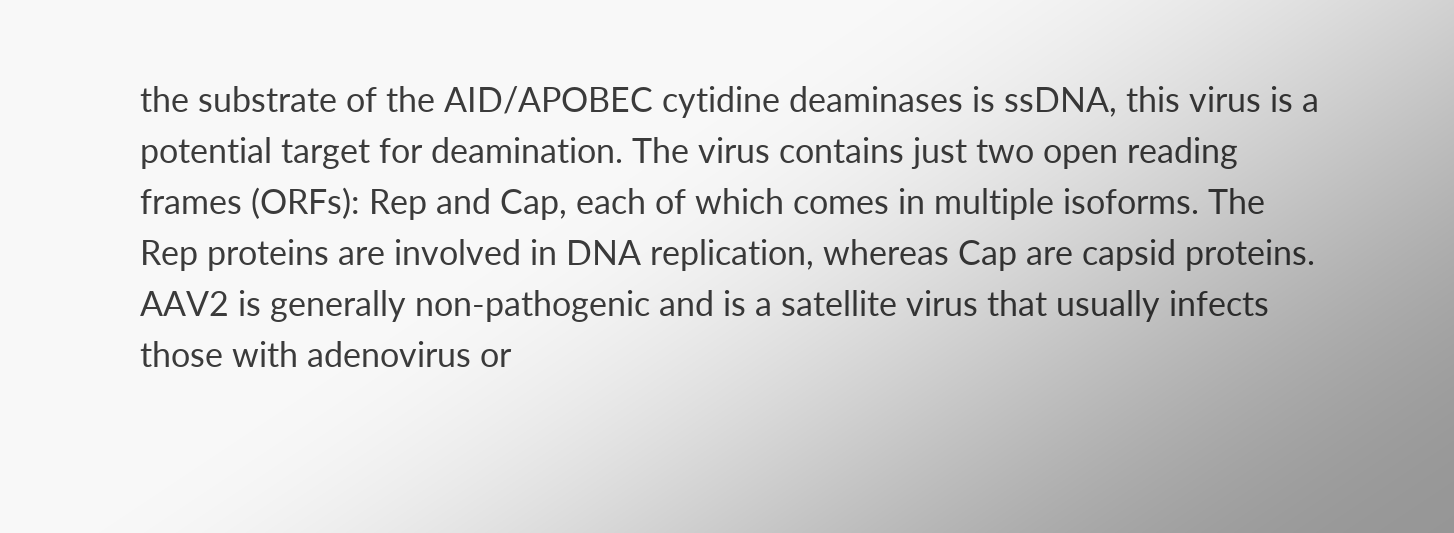the substrate of the AID/APOBEC cytidine deaminases is ssDNA, this virus is a potential target for deamination. The virus contains just two open reading frames (ORFs): Rep and Cap, each of which comes in multiple isoforms. The Rep proteins are involved in DNA replication, whereas Cap are capsid proteins. AAV2 is generally non-pathogenic and is a satellite virus that usually infects those with adenovirus or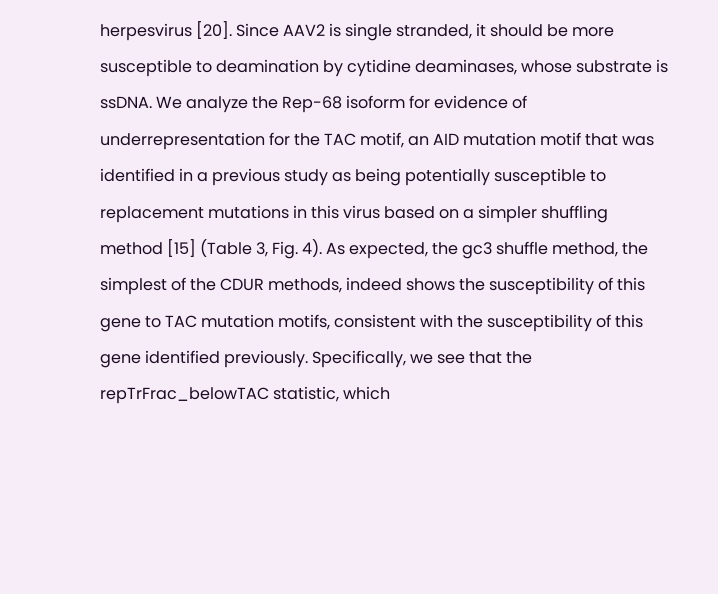herpesvirus [20]. Since AAV2 is single stranded, it should be more susceptible to deamination by cytidine deaminases, whose substrate is ssDNA. We analyze the Rep-68 isoform for evidence of underrepresentation for the TAC motif, an AID mutation motif that was identified in a previous study as being potentially susceptible to replacement mutations in this virus based on a simpler shuffling method [15] (Table 3, Fig. 4). As expected, the gc3 shuffle method, the simplest of the CDUR methods, indeed shows the susceptibility of this gene to TAC mutation motifs, consistent with the susceptibility of this gene identified previously. Specifically, we see that the repTrFrac_belowTAC statistic, which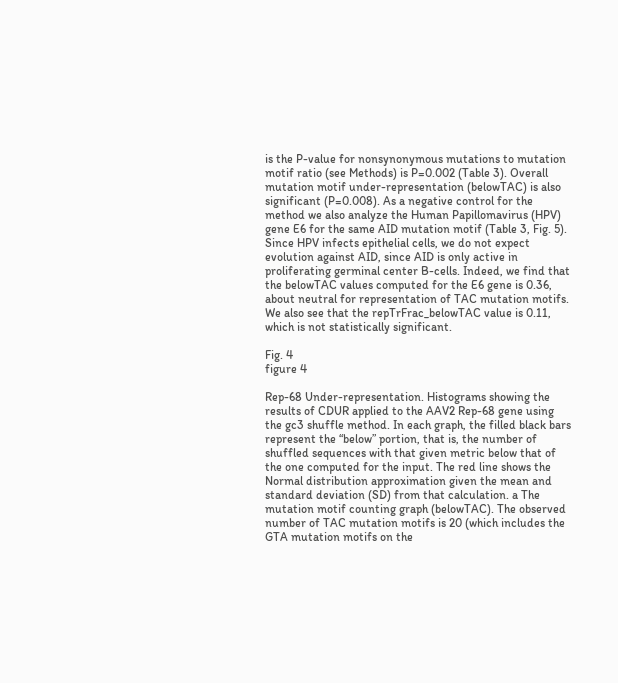is the P-value for nonsynonymous mutations to mutation motif ratio (see Methods) is P=0.002 (Table 3). Overall mutation motif under-representation (belowTAC) is also significant (P=0.008). As a negative control for the method we also analyze the Human Papillomavirus (HPV) gene E6 for the same AID mutation motif (Table 3, Fig. 5). Since HPV infects epithelial cells, we do not expect evolution against AID, since AID is only active in proliferating germinal center B-cells. Indeed, we find that the belowTAC values computed for the E6 gene is 0.36, about neutral for representation of TAC mutation motifs. We also see that the repTrFrac_belowTAC value is 0.11, which is not statistically significant.

Fig. 4
figure 4

Rep-68 Under-representation. Histograms showing the results of CDUR applied to the AAV2 Rep-68 gene using the gc3 shuffle method. In each graph, the filled black bars represent the “below” portion, that is, the number of shuffled sequences with that given metric below that of the one computed for the input. The red line shows the Normal distribution approximation given the mean and standard deviation (SD) from that calculation. a The mutation motif counting graph (belowTAC). The observed number of TAC mutation motifs is 20 (which includes the GTA mutation motifs on the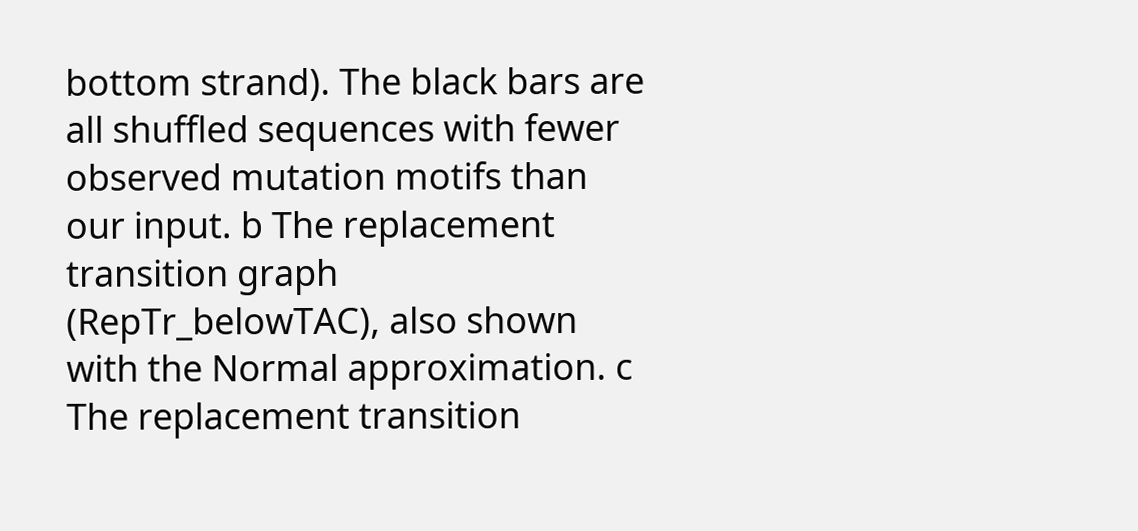bottom strand). The black bars are all shuffled sequences with fewer observed mutation motifs than our input. b The replacement transition graph (RepTr_belowTAC), also shown with the Normal approximation. c The replacement transition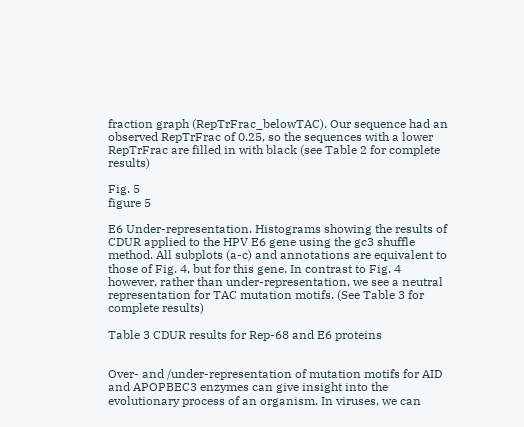fraction graph (RepTrFrac_belowTAC). Our sequence had an observed RepTrFrac of 0.25, so the sequences with a lower RepTrFrac are filled in with black (see Table 2 for complete results)

Fig. 5
figure 5

E6 Under-representation. Histograms showing the results of CDUR applied to the HPV E6 gene using the gc3 shuffle method. All subplots (a-c) and annotations are equivalent to those of Fig. 4, but for this gene. In contrast to Fig. 4 however, rather than under-representation, we see a neutral representation for TAC mutation motifs. (See Table 3 for complete results)

Table 3 CDUR results for Rep-68 and E6 proteins


Over- and /under-representation of mutation motifs for AID and APOPBEC3 enzymes can give insight into the evolutionary process of an organism. In viruses, we can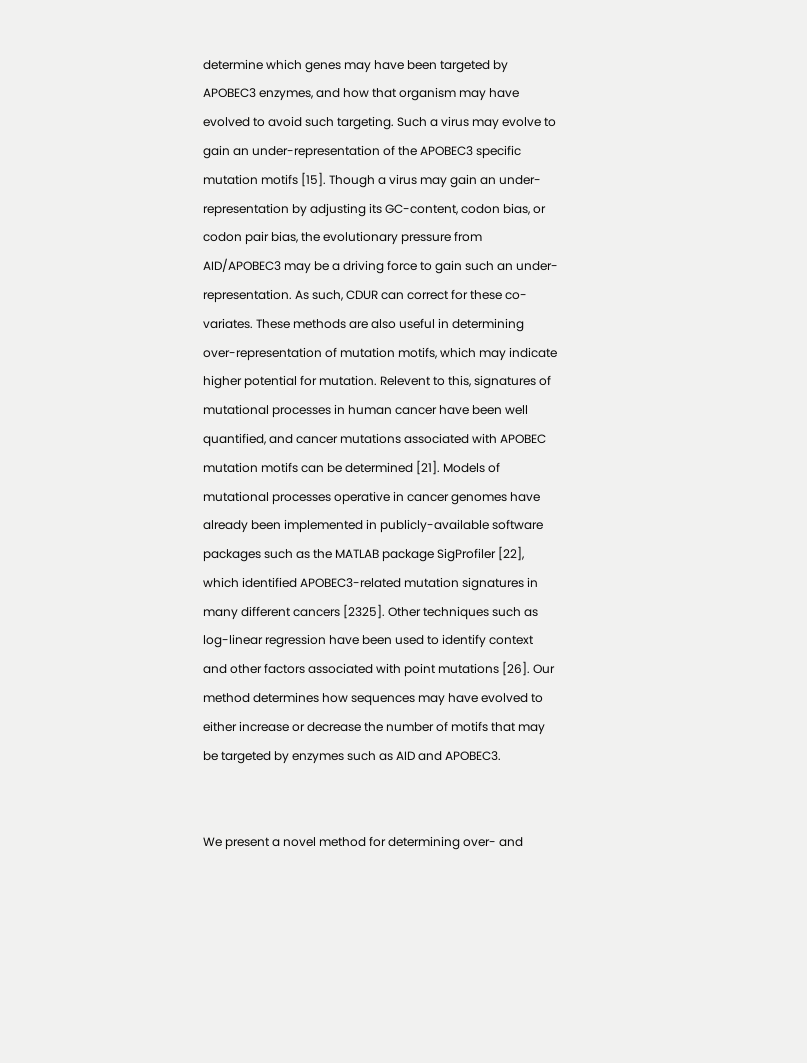determine which genes may have been targeted by APOBEC3 enzymes, and how that organism may have evolved to avoid such targeting. Such a virus may evolve to gain an under-representation of the APOBEC3 specific mutation motifs [15]. Though a virus may gain an under-representation by adjusting its GC-content, codon bias, or codon pair bias, the evolutionary pressure from AID/APOBEC3 may be a driving force to gain such an under-representation. As such, CDUR can correct for these co-variates. These methods are also useful in determining over-representation of mutation motifs, which may indicate higher potential for mutation. Relevent to this, signatures of mutational processes in human cancer have been well quantified, and cancer mutations associated with APOBEC mutation motifs can be determined [21]. Models of mutational processes operative in cancer genomes have already been implemented in publicly-available software packages such as the MATLAB package SigProfiler [22], which identified APOBEC3-related mutation signatures in many different cancers [2325]. Other techniques such as log-linear regression have been used to identify context and other factors associated with point mutations [26]. Our method determines how sequences may have evolved to either increase or decrease the number of motifs that may be targeted by enzymes such as AID and APOBEC3.


We present a novel method for determining over- and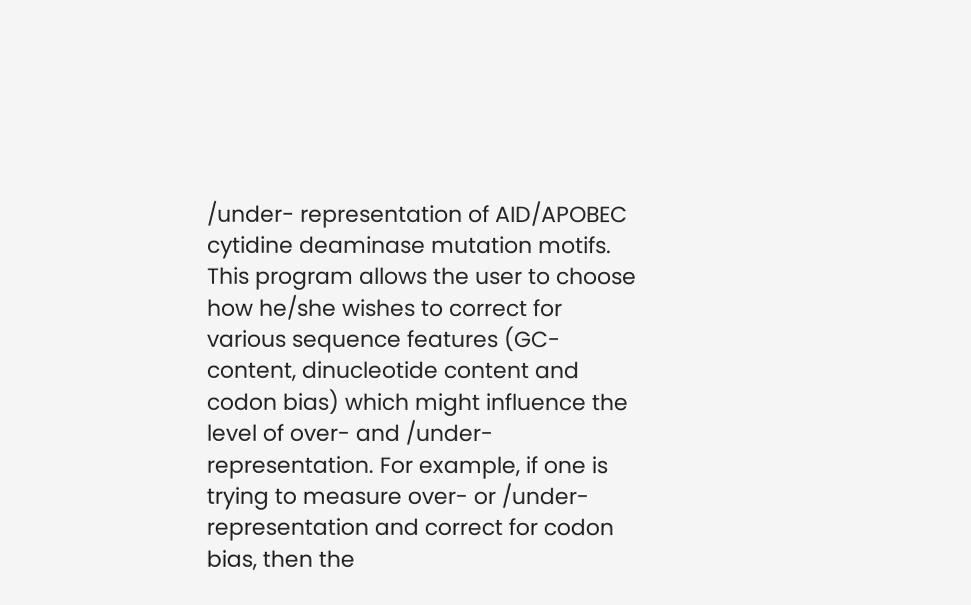/under- representation of AID/APOBEC cytidine deaminase mutation motifs. This program allows the user to choose how he/she wishes to correct for various sequence features (GC-content, dinucleotide content and codon bias) which might influence the level of over- and /under- representation. For example, if one is trying to measure over- or /under- representation and correct for codon bias, then the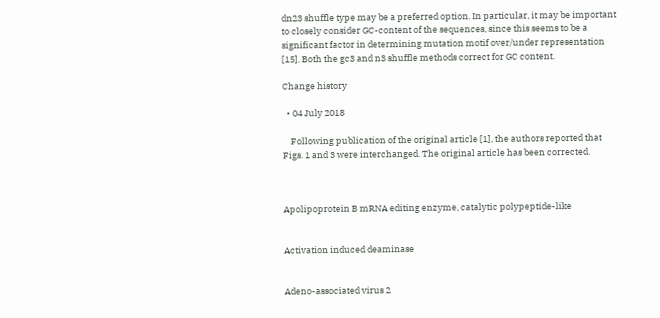dn23 shuffle type may be a preferred option. In particular, it may be important to closely consider GC-content of the sequences, since this seems to be a significant factor in determining mutation motif over/under representation [15]. Both the gc3 and n3 shuffle methods correct for GC content.

Change history

  • 04 July 2018

    Following publication of the original article [1], the authors reported that Figs. 1 and 3 were interchanged. The original article has been corrected.



Apolipoprotein B mRNA editing enzyme, catalytic polypeptide-like


Activation induced deaminase


Adeno-associated virus 2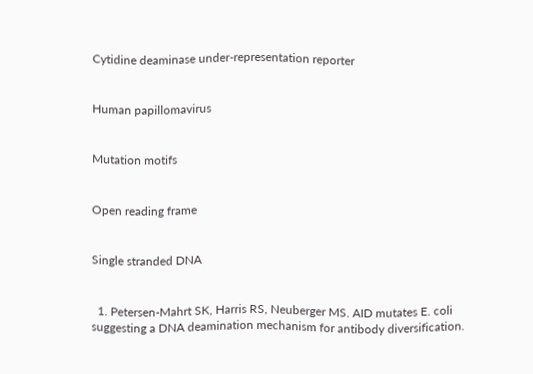Cytidine deaminase under-representation reporter


Human papillomavirus


Mutation motifs


Open reading frame


Single stranded DNA


  1. Petersen-Mahrt SK, Harris RS, Neuberger MS. AID mutates E. coli suggesting a DNA deamination mechanism for antibody diversification.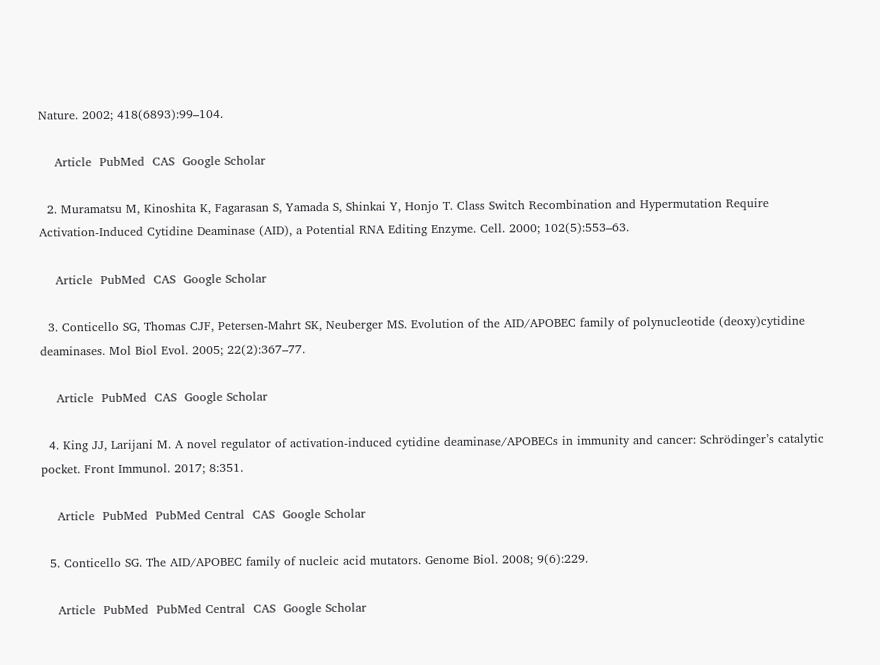Nature. 2002; 418(6893):99–104.

    Article  PubMed  CAS  Google Scholar

  2. Muramatsu M, Kinoshita K, Fagarasan S, Yamada S, Shinkai Y, Honjo T. Class Switch Recombination and Hypermutation Require Activation-Induced Cytidine Deaminase (AID), a Potential RNA Editing Enzyme. Cell. 2000; 102(5):553–63.

    Article  PubMed  CAS  Google Scholar

  3. Conticello SG, Thomas CJF, Petersen-Mahrt SK, Neuberger MS. Evolution of the AID/APOBEC family of polynucleotide (deoxy)cytidine deaminases. Mol Biol Evol. 2005; 22(2):367–77.

    Article  PubMed  CAS  Google Scholar

  4. King JJ, Larijani M. A novel regulator of activation-induced cytidine deaminase/APOBECs in immunity and cancer: Schrödinger’s catalytic pocket. Front Immunol. 2017; 8:351.

    Article  PubMed  PubMed Central  CAS  Google Scholar

  5. Conticello SG. The AID/APOBEC family of nucleic acid mutators. Genome Biol. 2008; 9(6):229.

    Article  PubMed  PubMed Central  CAS  Google Scholar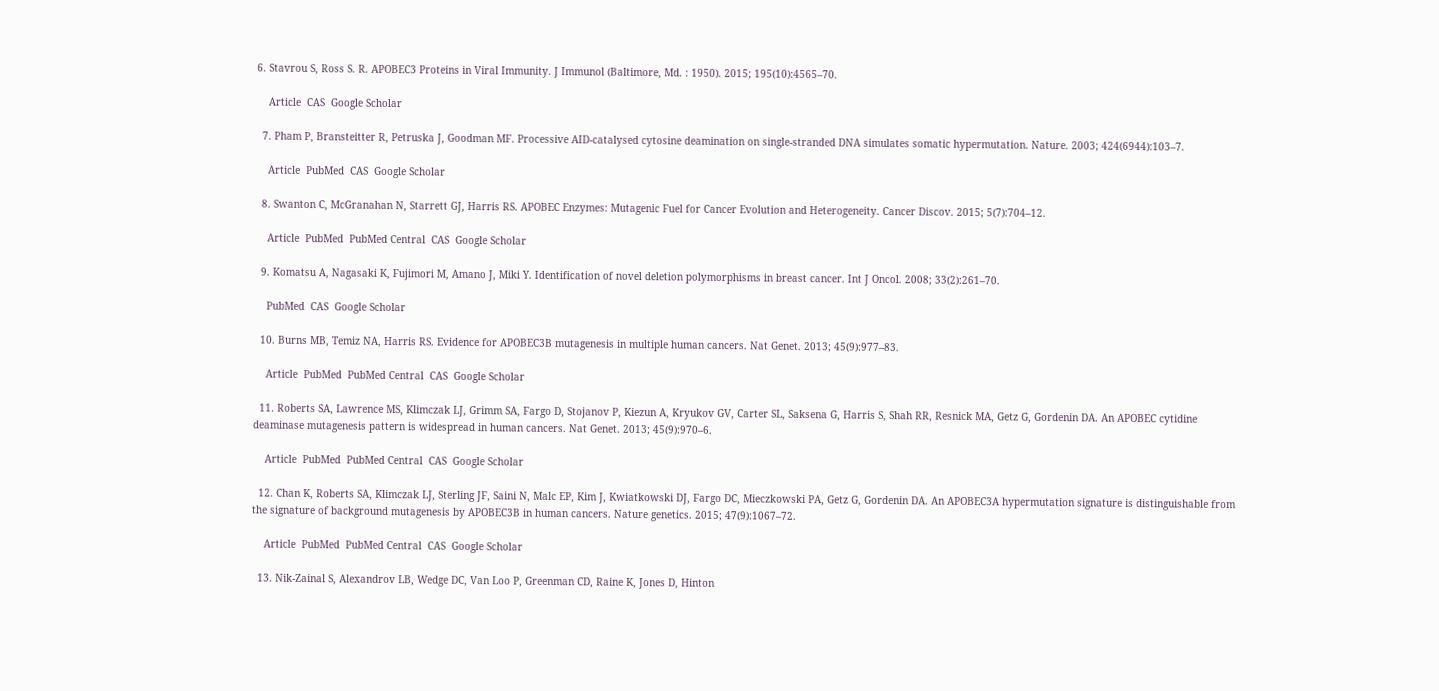6. Stavrou S, Ross S. R. APOBEC3 Proteins in Viral Immunity. J Immunol (Baltimore, Md. : 1950). 2015; 195(10):4565–70.

    Article  CAS  Google Scholar

  7. Pham P, Bransteitter R, Petruska J, Goodman MF. Processive AID-catalysed cytosine deamination on single-stranded DNA simulates somatic hypermutation. Nature. 2003; 424(6944):103–7.

    Article  PubMed  CAS  Google Scholar

  8. Swanton C, McGranahan N, Starrett GJ, Harris RS. APOBEC Enzymes: Mutagenic Fuel for Cancer Evolution and Heterogeneity. Cancer Discov. 2015; 5(7):704–12.

    Article  PubMed  PubMed Central  CAS  Google Scholar

  9. Komatsu A, Nagasaki K, Fujimori M, Amano J, Miki Y. Identification of novel deletion polymorphisms in breast cancer. Int J Oncol. 2008; 33(2):261–70.

    PubMed  CAS  Google Scholar

  10. Burns MB, Temiz NA, Harris RS. Evidence for APOBEC3B mutagenesis in multiple human cancers. Nat Genet. 2013; 45(9):977–83.

    Article  PubMed  PubMed Central  CAS  Google Scholar

  11. Roberts SA, Lawrence MS, Klimczak LJ, Grimm SA, Fargo D, Stojanov P, Kiezun A, Kryukov GV, Carter SL, Saksena G, Harris S, Shah RR, Resnick MA, Getz G, Gordenin DA. An APOBEC cytidine deaminase mutagenesis pattern is widespread in human cancers. Nat Genet. 2013; 45(9):970–6.

    Article  PubMed  PubMed Central  CAS  Google Scholar

  12. Chan K, Roberts SA, Klimczak LJ, Sterling JF, Saini N, Malc EP, Kim J, Kwiatkowski DJ, Fargo DC, Mieczkowski PA, Getz G, Gordenin DA. An APOBEC3A hypermutation signature is distinguishable from the signature of background mutagenesis by APOBEC3B in human cancers. Nature genetics. 2015; 47(9):1067–72.

    Article  PubMed  PubMed Central  CAS  Google Scholar

  13. Nik-Zainal S, Alexandrov LB, Wedge DC, Van Loo P, Greenman CD, Raine K, Jones D, Hinton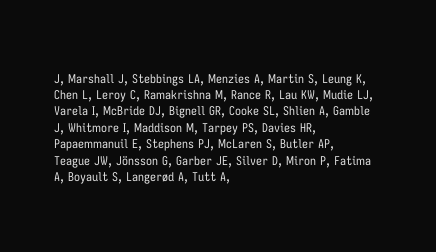J, Marshall J, Stebbings LA, Menzies A, Martin S, Leung K, Chen L, Leroy C, Ramakrishna M, Rance R, Lau KW, Mudie LJ, Varela I, McBride DJ, Bignell GR, Cooke SL, Shlien A, Gamble J, Whitmore I, Maddison M, Tarpey PS, Davies HR, Papaemmanuil E, Stephens PJ, McLaren S, Butler AP, Teague JW, Jönsson G, Garber JE, Silver D, Miron P, Fatima A, Boyault S, Langerød A, Tutt A,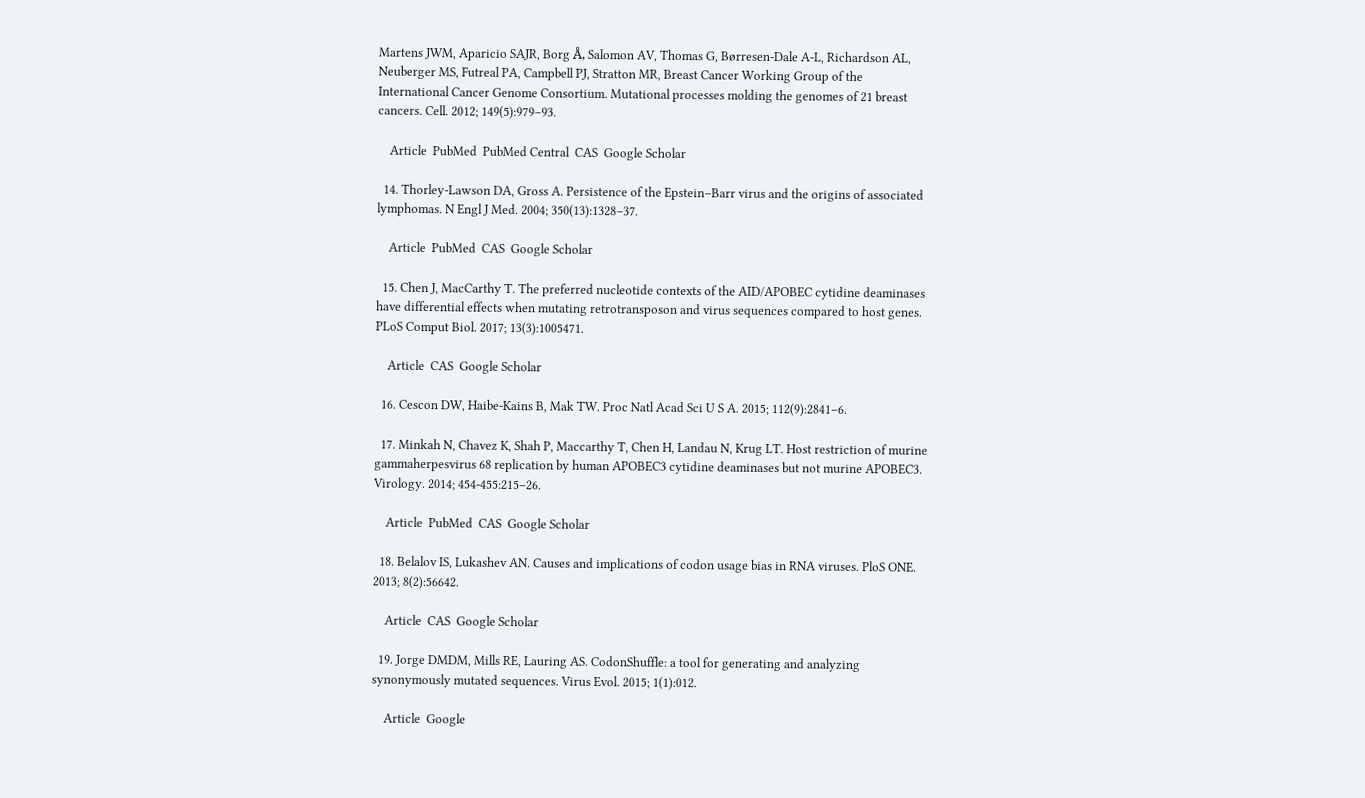Martens JWM, Aparicio SAJR, Borg Å, Salomon AV, Thomas G, Børresen-Dale A-L, Richardson AL, Neuberger MS, Futreal PA, Campbell PJ, Stratton MR, Breast Cancer Working Group of the International Cancer Genome Consortium. Mutational processes molding the genomes of 21 breast cancers. Cell. 2012; 149(5):979–93.

    Article  PubMed  PubMed Central  CAS  Google Scholar

  14. Thorley-Lawson DA, Gross A. Persistence of the Epstein–Barr virus and the origins of associated lymphomas. N Engl J Med. 2004; 350(13):1328–37.

    Article  PubMed  CAS  Google Scholar

  15. Chen J, MacCarthy T. The preferred nucleotide contexts of the AID/APOBEC cytidine deaminases have differential effects when mutating retrotransposon and virus sequences compared to host genes. PLoS Comput Biol. 2017; 13(3):1005471.

    Article  CAS  Google Scholar

  16. Cescon DW, Haibe-Kains B, Mak TW. Proc Natl Acad Sci U S A. 2015; 112(9):2841–6.

  17. Minkah N, Chavez K, Shah P, Maccarthy T, Chen H, Landau N, Krug LT. Host restriction of murine gammaherpesvirus 68 replication by human APOBEC3 cytidine deaminases but not murine APOBEC3. Virology. 2014; 454-455:215–26.

    Article  PubMed  CAS  Google Scholar

  18. Belalov IS, Lukashev AN. Causes and implications of codon usage bias in RNA viruses. PloS ONE. 2013; 8(2):56642.

    Article  CAS  Google Scholar

  19. Jorge DMDM, Mills RE, Lauring AS. CodonShuffle: a tool for generating and analyzing synonymously mutated sequences. Virus Evol. 2015; 1(1):012.

    Article  Google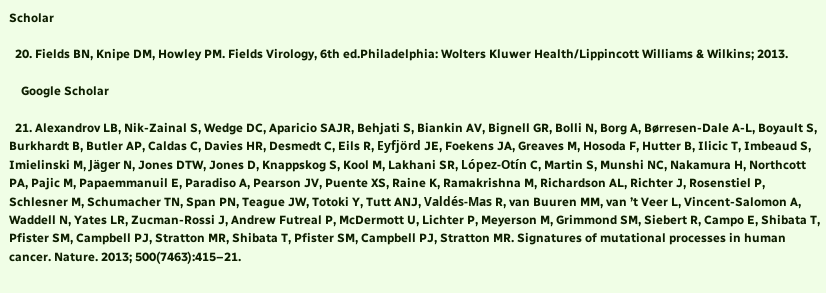Scholar

  20. Fields BN, Knipe DM, Howley PM. Fields Virology, 6th ed.Philadelphia: Wolters Kluwer Health/Lippincott Williams & Wilkins; 2013.

    Google Scholar

  21. Alexandrov LB, Nik-Zainal S, Wedge DC, Aparicio SAJR, Behjati S, Biankin AV, Bignell GR, Bolli N, Borg A, Børresen-Dale A-L, Boyault S, Burkhardt B, Butler AP, Caldas C, Davies HR, Desmedt C, Eils R, Eyfjörd JE, Foekens JA, Greaves M, Hosoda F, Hutter B, Ilicic T, Imbeaud S, Imielinski M, Jäger N, Jones DTW, Jones D, Knappskog S, Kool M, Lakhani SR, López-Otín C, Martin S, Munshi NC, Nakamura H, Northcott PA, Pajic M, Papaemmanuil E, Paradiso A, Pearson JV, Puente XS, Raine K, Ramakrishna M, Richardson AL, Richter J, Rosenstiel P, Schlesner M, Schumacher TN, Span PN, Teague JW, Totoki Y, Tutt ANJ, Valdés-Mas R, van Buuren MM, van ’t Veer L, Vincent-Salomon A, Waddell N, Yates LR, Zucman-Rossi J, Andrew Futreal P, McDermott U, Lichter P, Meyerson M, Grimmond SM, Siebert R, Campo E, Shibata T, Pfister SM, Campbell PJ, Stratton MR, Shibata T, Pfister SM, Campbell PJ, Stratton MR. Signatures of mutational processes in human cancer. Nature. 2013; 500(7463):415–21.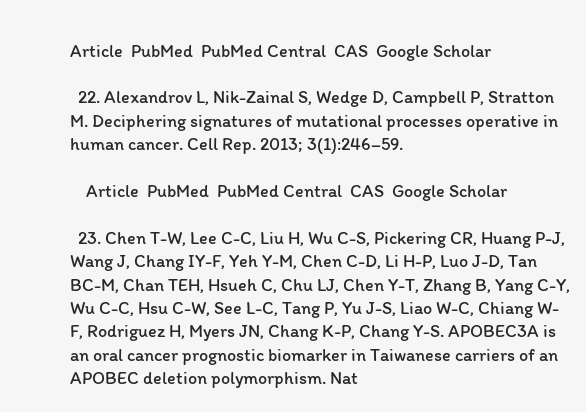Article  PubMed  PubMed Central  CAS  Google Scholar

  22. Alexandrov L, Nik-Zainal S, Wedge D, Campbell P, Stratton M. Deciphering signatures of mutational processes operative in human cancer. Cell Rep. 2013; 3(1):246–59.

    Article  PubMed  PubMed Central  CAS  Google Scholar

  23. Chen T-W, Lee C-C, Liu H, Wu C-S, Pickering CR, Huang P-J, Wang J, Chang IY-F, Yeh Y-M, Chen C-D, Li H-P, Luo J-D, Tan BC-M, Chan TEH, Hsueh C, Chu LJ, Chen Y-T, Zhang B, Yang C-Y, Wu C-C, Hsu C-W, See L-C, Tang P, Yu J-S, Liao W-C, Chiang W-F, Rodriguez H, Myers JN, Chang K-P, Chang Y-S. APOBEC3A is an oral cancer prognostic biomarker in Taiwanese carriers of an APOBEC deletion polymorphism. Nat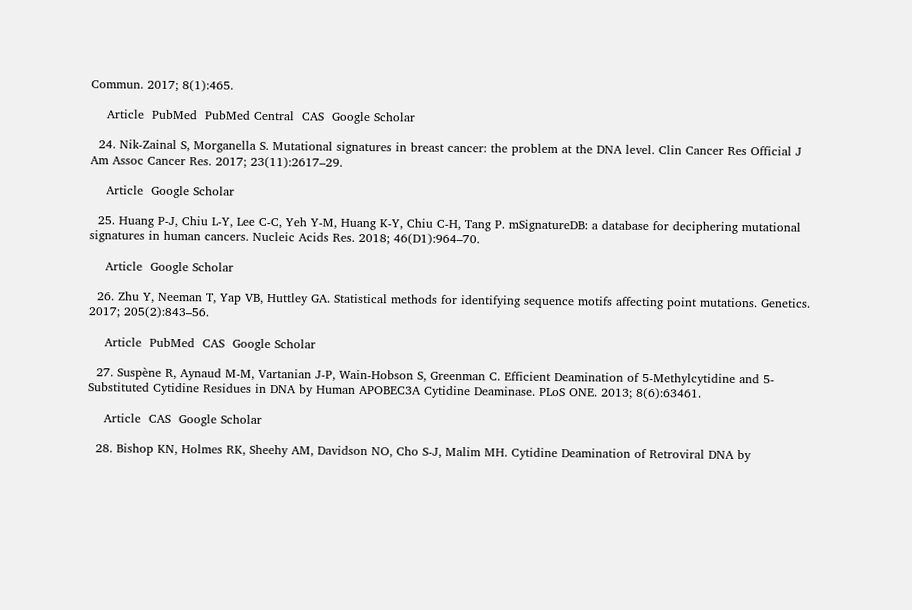Commun. 2017; 8(1):465.

    Article  PubMed  PubMed Central  CAS  Google Scholar

  24. Nik-Zainal S, Morganella S. Mutational signatures in breast cancer: the problem at the DNA level. Clin Cancer Res Official J Am Assoc Cancer Res. 2017; 23(11):2617–29.

    Article  Google Scholar

  25. Huang P-J, Chiu L-Y, Lee C-C, Yeh Y-M, Huang K-Y, Chiu C-H, Tang P. mSignatureDB: a database for deciphering mutational signatures in human cancers. Nucleic Acids Res. 2018; 46(D1):964–70.

    Article  Google Scholar

  26. Zhu Y, Neeman T, Yap VB, Huttley GA. Statistical methods for identifying sequence motifs affecting point mutations. Genetics. 2017; 205(2):843–56.

    Article  PubMed  CAS  Google Scholar

  27. Suspène R, Aynaud M-M, Vartanian J-P, Wain-Hobson S, Greenman C. Efficient Deamination of 5-Methylcytidine and 5-Substituted Cytidine Residues in DNA by Human APOBEC3A Cytidine Deaminase. PLoS ONE. 2013; 8(6):63461.

    Article  CAS  Google Scholar

  28. Bishop KN, Holmes RK, Sheehy AM, Davidson NO, Cho S-J, Malim MH. Cytidine Deamination of Retroviral DNA by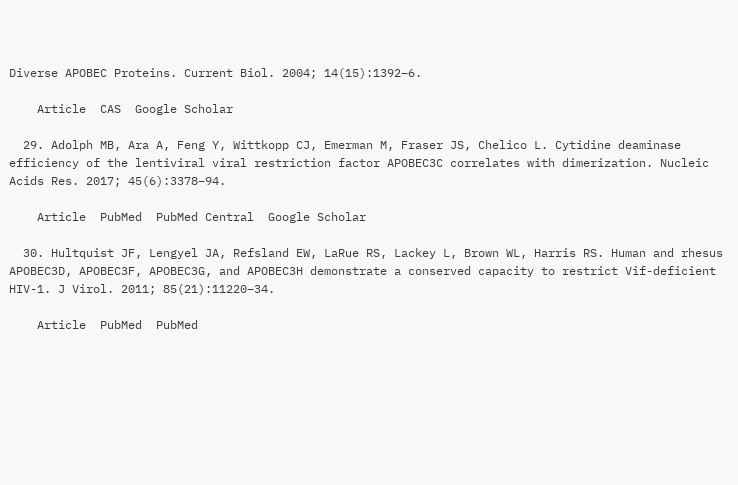Diverse APOBEC Proteins. Current Biol. 2004; 14(15):1392–6.

    Article  CAS  Google Scholar

  29. Adolph MB, Ara A, Feng Y, Wittkopp CJ, Emerman M, Fraser JS, Chelico L. Cytidine deaminase efficiency of the lentiviral viral restriction factor APOBEC3C correlates with dimerization. Nucleic Acids Res. 2017; 45(6):3378–94.

    Article  PubMed  PubMed Central  Google Scholar

  30. Hultquist JF, Lengyel JA, Refsland EW, LaRue RS, Lackey L, Brown WL, Harris RS. Human and rhesus APOBEC3D, APOBEC3F, APOBEC3G, and APOBEC3H demonstrate a conserved capacity to restrict Vif-deficient HIV-1. J Virol. 2011; 85(21):11220–34.

    Article  PubMed  PubMed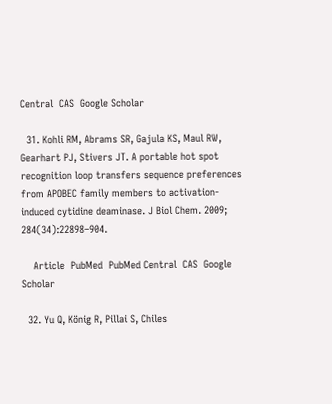Central  CAS  Google Scholar

  31. Kohli RM, Abrams SR, Gajula KS, Maul RW, Gearhart PJ, Stivers JT. A portable hot spot recognition loop transfers sequence preferences from APOBEC family members to activation-induced cytidine deaminase. J Biol Chem. 2009; 284(34):22898–904.

    Article  PubMed  PubMed Central  CAS  Google Scholar

  32. Yu Q, König R, Pillai S, Chiles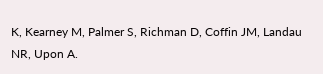K, Kearney M, Palmer S, Richman D, Coffin JM, Landau NR, Upon A.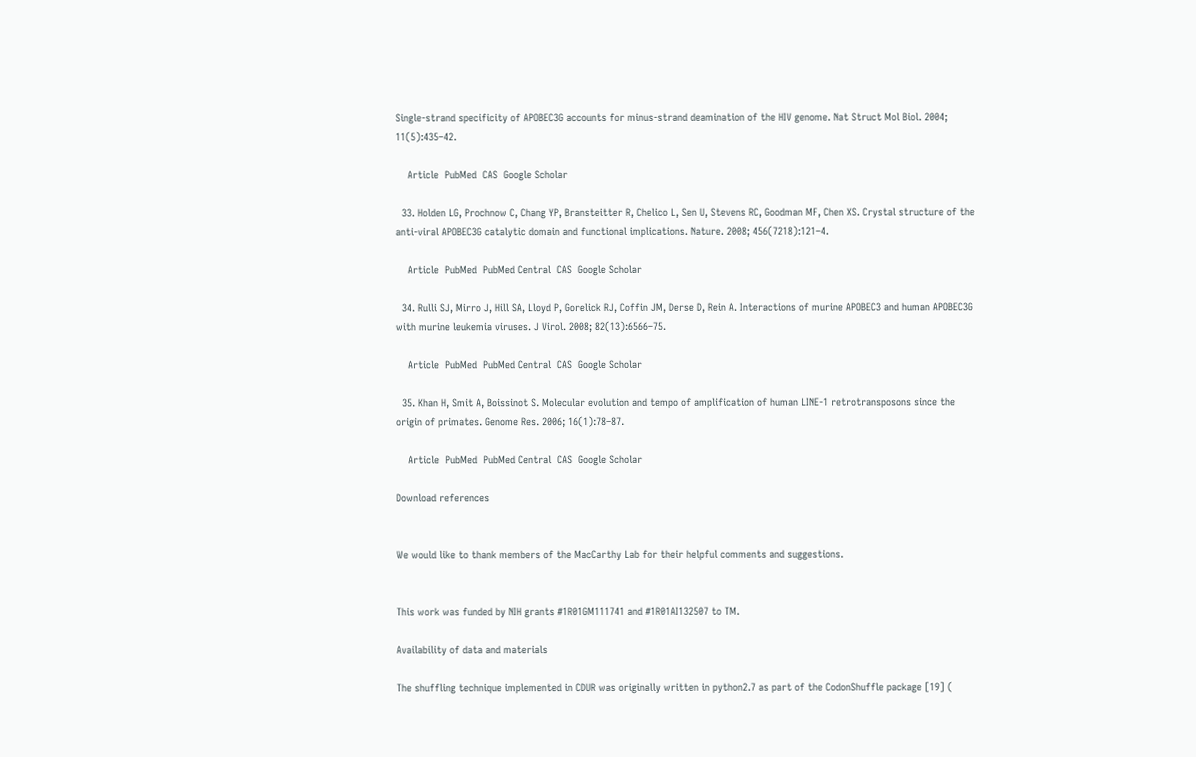Single-strand specificity of APOBEC3G accounts for minus-strand deamination of the HIV genome. Nat Struct Mol Biol. 2004; 11(5):435–42.

    Article  PubMed  CAS  Google Scholar

  33. Holden LG, Prochnow C, Chang YP, Bransteitter R, Chelico L, Sen U, Stevens RC, Goodman MF, Chen XS. Crystal structure of the anti-viral APOBEC3G catalytic domain and functional implications. Nature. 2008; 456(7218):121–4.

    Article  PubMed  PubMed Central  CAS  Google Scholar

  34. Rulli SJ, Mirro J, Hill SA, Lloyd P, Gorelick RJ, Coffin JM, Derse D, Rein A. Interactions of murine APOBEC3 and human APOBEC3G with murine leukemia viruses. J Virol. 2008; 82(13):6566–75.

    Article  PubMed  PubMed Central  CAS  Google Scholar

  35. Khan H, Smit A, Boissinot S. Molecular evolution and tempo of amplification of human LINE-1 retrotransposons since the origin of primates. Genome Res. 2006; 16(1):78–87.

    Article  PubMed  PubMed Central  CAS  Google Scholar

Download references


We would like to thank members of the MacCarthy Lab for their helpful comments and suggestions.


This work was funded by NIH grants #1R01GM111741 and #1R01AI132507 to TM.

Availability of data and materials

The shuffling technique implemented in CDUR was originally written in python2.7 as part of the CodonShuffle package [19] (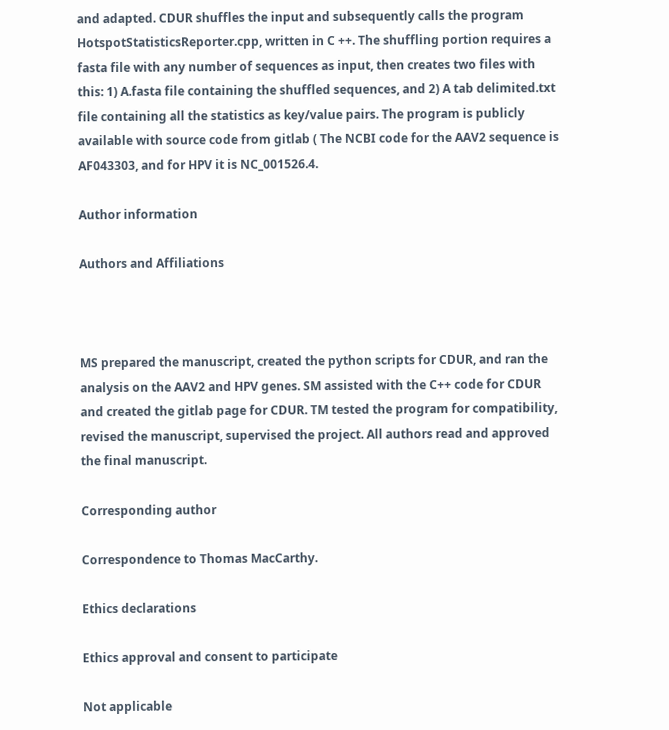and adapted. CDUR shuffles the input and subsequently calls the program HotspotStatisticsReporter.cpp, written in C ++. The shuffling portion requires a fasta file with any number of sequences as input, then creates two files with this: 1) A.fasta file containing the shuffled sequences, and 2) A tab delimited.txt file containing all the statistics as key/value pairs. The program is publicly available with source code from gitlab ( The NCBI code for the AAV2 sequence is AF043303, and for HPV it is NC_001526.4.

Author information

Authors and Affiliations



MS prepared the manuscript, created the python scripts for CDUR, and ran the analysis on the AAV2 and HPV genes. SM assisted with the C++ code for CDUR and created the gitlab page for CDUR. TM tested the program for compatibility, revised the manuscript, supervised the project. All authors read and approved the final manuscript.

Corresponding author

Correspondence to Thomas MacCarthy.

Ethics declarations

Ethics approval and consent to participate

Not applicable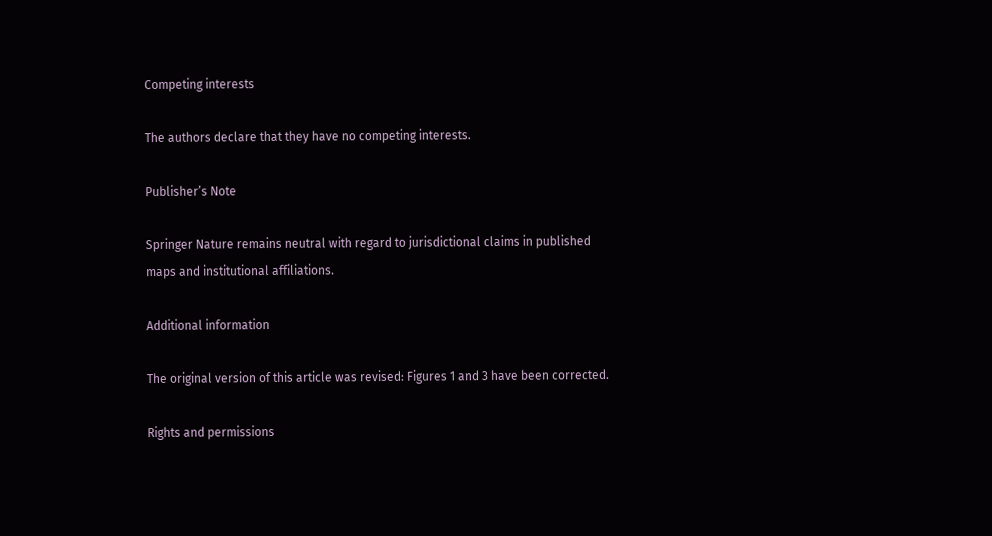Competing interests

The authors declare that they have no competing interests.

Publisher’s Note

Springer Nature remains neutral with regard to jurisdictional claims in published maps and institutional affiliations.

Additional information

The original version of this article was revised: Figures 1 and 3 have been corrected.

Rights and permissions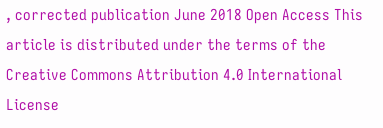, corrected publication June 2018 Open Access This article is distributed under the terms of the Creative Commons Attribution 4.0 International License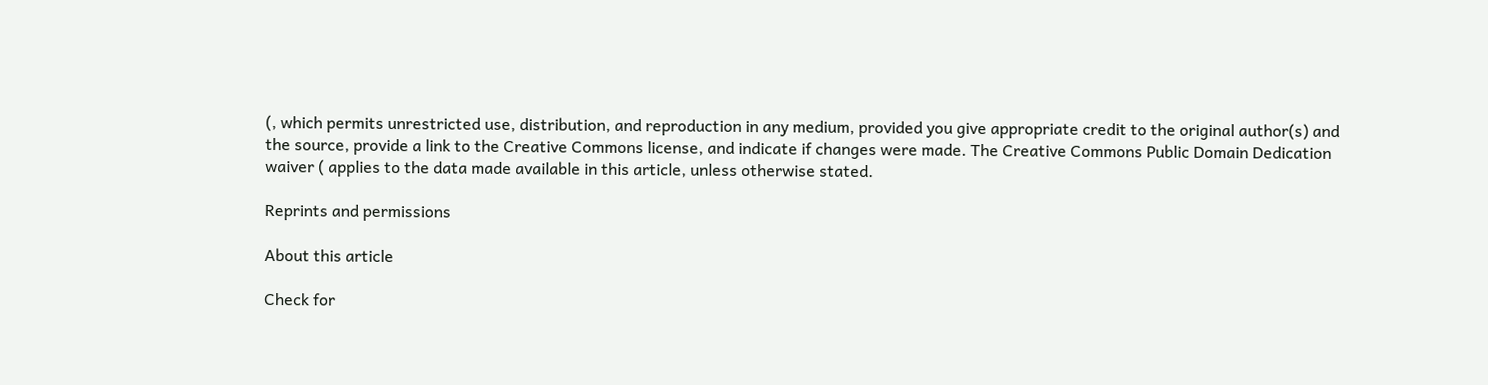(, which permits unrestricted use, distribution, and reproduction in any medium, provided you give appropriate credit to the original author(s) and the source, provide a link to the Creative Commons license, and indicate if changes were made. The Creative Commons Public Domain Dedication waiver ( applies to the data made available in this article, unless otherwise stated.

Reprints and permissions

About this article

Check for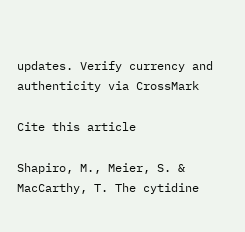updates. Verify currency and authenticity via CrossMark

Cite this article

Shapiro, M., Meier, S. & MacCarthy, T. The cytidine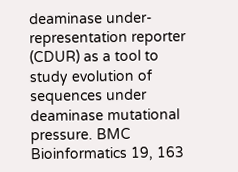deaminase under-representation reporter (CDUR) as a tool to study evolution of sequences under deaminase mutational pressure. BMC Bioinformatics 19, 163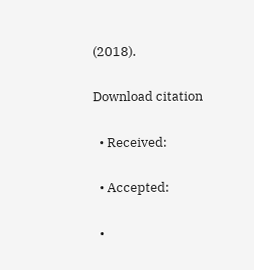(2018).

Download citation

  • Received:

  • Accepted:

  •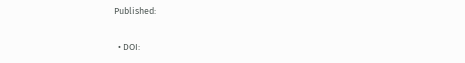Published:

  • DOI: